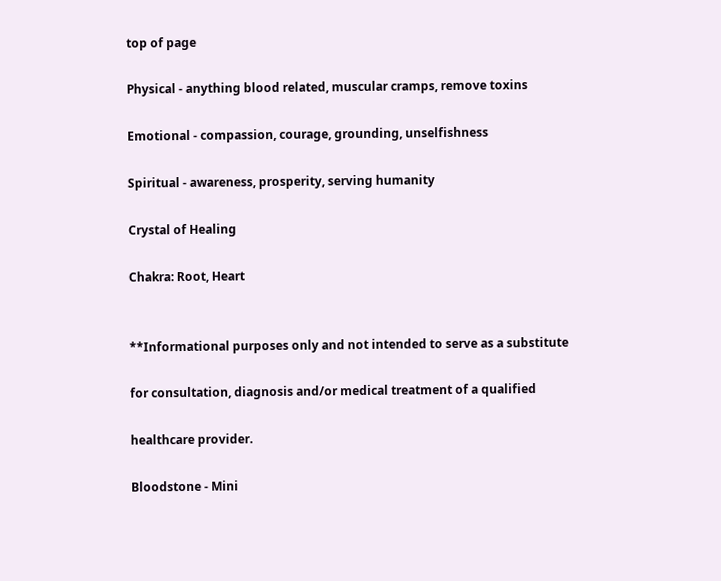top of page

Physical - anything blood related, muscular cramps, remove toxins

Emotional - compassion, courage, grounding, unselfishness

Spiritual - awareness, prosperity, serving humanity

Crystal of Healing

Chakra: Root, Heart


**Informational purposes only and not intended to serve as a substitute

for consultation, diagnosis and/or medical treatment of a qualified

healthcare provider.

Bloodstone - Mini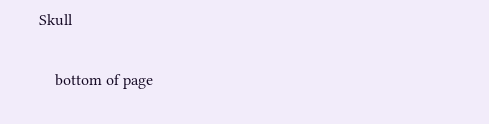Skull

    bottom of page